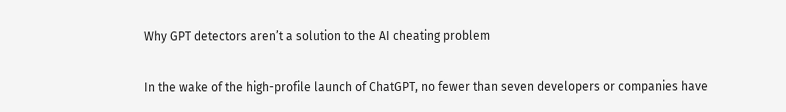Why GPT detectors aren’t a solution to the AI cheating problem

In the wake of the high-profile launch of ChatGPT, no fewer than seven developers or companies have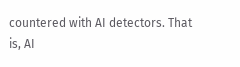countered with AI detectors. That is, AI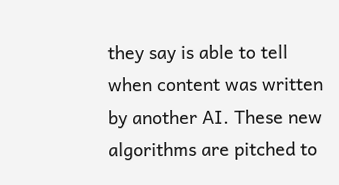they say is able to tell when content was written by another AI. These new algorithms are pitched to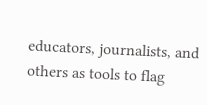educators, journalists, and others as tools to flag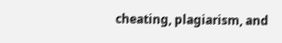cheating, plagiarism, and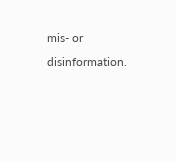mis- or disinformation.